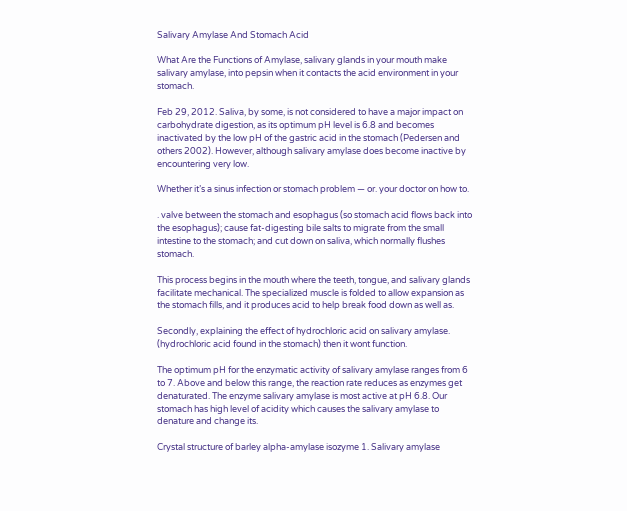Salivary Amylase And Stomach Acid

What Are the Functions of Amylase, salivary glands in your mouth make salivary amylase, into pepsin when it contacts the acid environment in your stomach.

Feb 29, 2012. Saliva, by some, is not considered to have a major impact on carbohydrate digestion, as its optimum pH level is 6.8 and becomes inactivated by the low pH of the gastric acid in the stomach (Pedersen and others 2002). However, although salivary amylase does become inactive by encountering very low.

Whether it’s a sinus infection or stomach problem — or. your doctor on how to.

. valve between the stomach and esophagus (so stomach acid flows back into the esophagus); cause fat-digesting bile salts to migrate from the small intestine to the stomach; and cut down on saliva, which normally flushes stomach.

This process begins in the mouth where the teeth, tongue, and salivary glands facilitate mechanical. The specialized muscle is folded to allow expansion as the stomach fills, and it produces acid to help break food down as well as.

Secondly, explaining the effect of hydrochloric acid on salivary amylase. (hydrochloric acid found in the stomach) then it wont function.

The optimum pH for the enzymatic activity of salivary amylase ranges from 6 to 7. Above and below this range, the reaction rate reduces as enzymes get denaturated. The enzyme salivary amylase is most active at pH 6.8. Our stomach has high level of acidity which causes the salivary amylase to denature and change its.

Crystal structure of barley alpha-amylase isozyme 1. Salivary amylase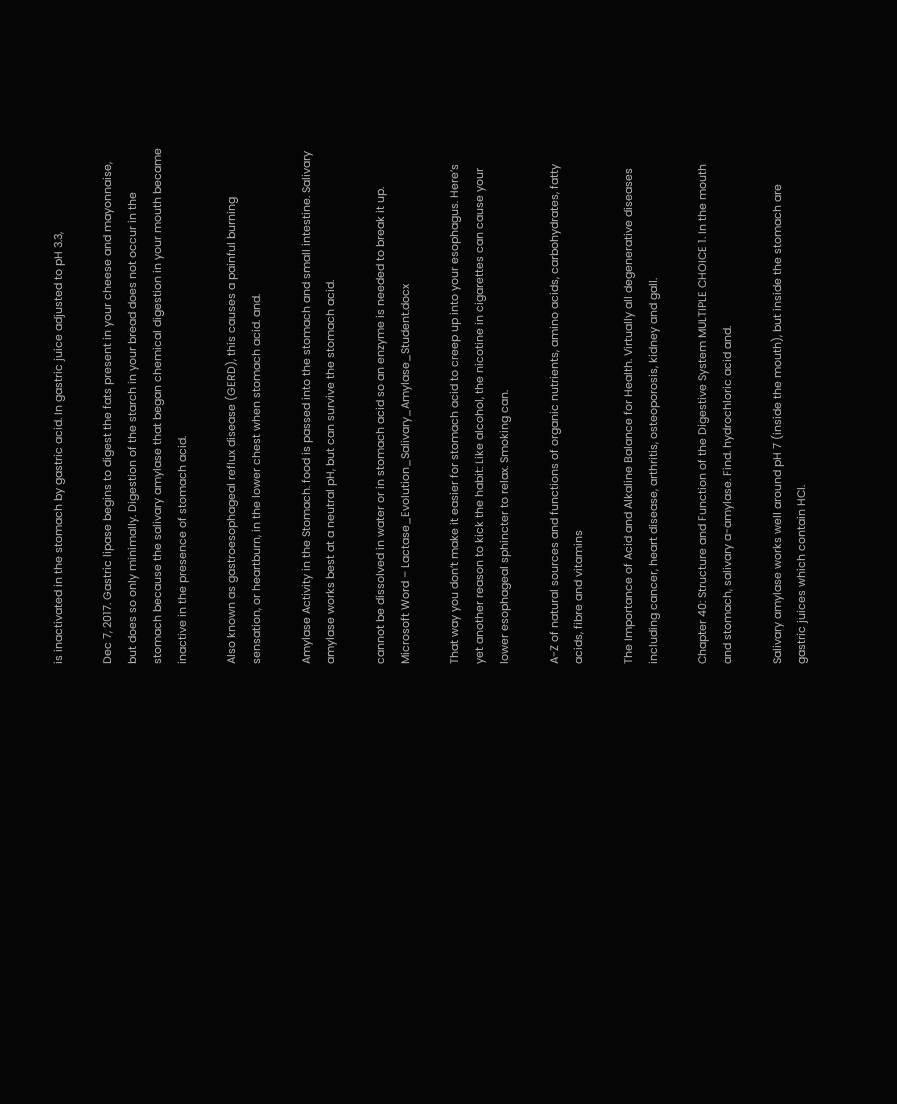is inactivated in the stomach by gastric acid. In gastric juice adjusted to pH 3.3,

Dec 7, 2017. Gastric lipase begins to digest the fats present in your cheese and mayonnaise, but does so only minimally. Digestion of the starch in your bread does not occur in the stomach because the salivary amylase that began chemical digestion in your mouth became inactive in the presence of stomach acid.

Also known as gastroesophageal reflux disease (GERD), this causes a painful burning sensation, or heartburn, in the lower chest when stomach acid. and.

Amylase Activity in the Stomach. food is passed into the stomach and small intestine. Salivary amylase works best at a neutral pH, but can survive the stomach acid.

cannot be dissolved in water or in stomach acid so an enzyme is needed to break it up. Microsoft Word – Lactase_Evolution_Salivary_Amylase_Student.docx

That way you don’t make it easier for stomach acid to creep up into your esophagus. Here’s yet another reason to kick the habit: Like alcohol, the nicotine in cigarettes can cause your lower esophageal sphincter to relax. Smoking can.

A-Z of natural sources and functions of organic nutrients, amino acids, carbohydrates, fatty acids, fibre and vitamins

The Importance of Acid and Alkaline Balance for Health. Virtually all degenerative diseases including cancer, heart disease, arthritis, osteoporosis, kidney and gall.

Chapter 40: Structure and Function of the Digestive System MULTIPLE CHOICE 1. In the mouth and stomach, salivary a-amylase. Find. hydrochloric acid and.

Salivary amylase works well around pH 7 (inside the mouth), but inside the stomach are gastric juices which contain HCl.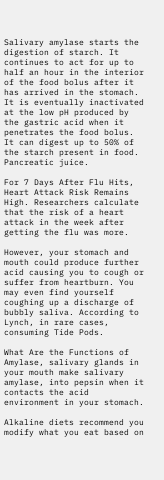Salivary amylase starts the digestion of starch. It continues to act for up to half an hour in the interior of the food bolus after it has arrived in the stomach. It is eventually inactivated at the low pH produced by the gastric acid when it penetrates the food bolus. It can digest up to 50% of the starch present in food. Pancreatic juice.

For 7 Days After Flu Hits, Heart Attack Risk Remains High. Researchers calculate that the risk of a heart attack in the week after getting the flu was more.

However, your stomach and mouth could produce further acid causing you to cough or suffer from heartburn. You may even find yourself coughing up a discharge of bubbly saliva. According to Lynch, in rare cases, consuming Tide Pods.

What Are the Functions of Amylase, salivary glands in your mouth make salivary amylase, into pepsin when it contacts the acid environment in your stomach.

Alkaline diets recommend you modify what you eat based on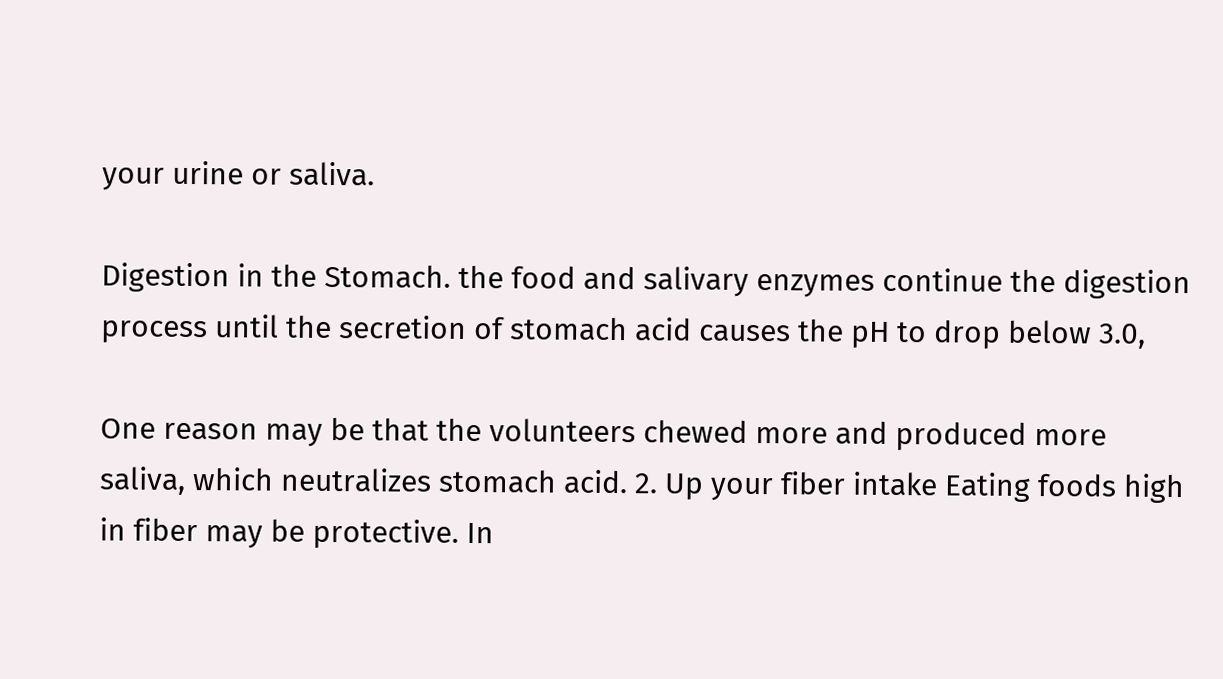your urine or saliva.

Digestion in the Stomach. the food and salivary enzymes continue the digestion process until the secretion of stomach acid causes the pH to drop below 3.0,

One reason may be that the volunteers chewed more and produced more saliva, which neutralizes stomach acid. 2. Up your fiber intake Eating foods high in fiber may be protective. In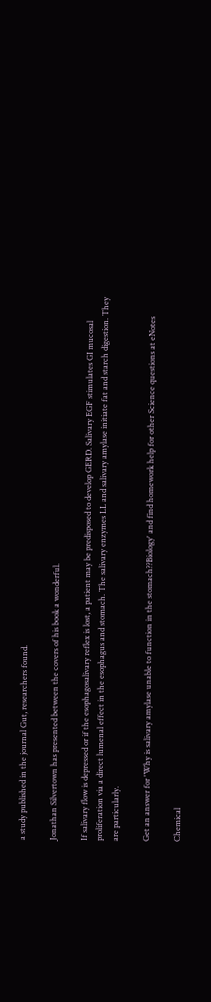a study published in the journal Gut, researchers found.

Jonathan Silvertown has presented between the covers of his book a wonderful.

If salivary flow is depressed or if the esophagosalivary reflex is lost, a patient may be predisposed to develop GERD. Salivary EGF stimulates GI mucosal proliferation via a direct lumenal effect in the esophagus and stomach. The salivary enzymes LL and salivary amylase initiate fat and starch digestion. They are particularly.

Get an answer for 'Why is salivary amylase unable to function in the stomach??Biology' and find homework help for other Science questions at eNotes

Chemical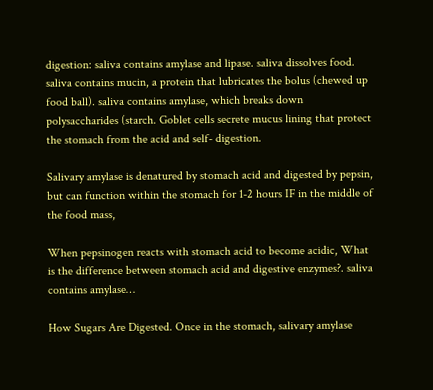digestion: saliva contains amylase and lipase. saliva dissolves food. saliva contains mucin, a protein that lubricates the bolus (chewed up food ball). saliva contains amylase, which breaks down polysaccharides (starch. Goblet cells secrete mucus lining that protect the stomach from the acid and self- digestion.

Salivary amylase is denatured by stomach acid and digested by pepsin, but can function within the stomach for 1-2 hours IF in the middle of the food mass,

When pepsinogen reacts with stomach acid to become acidic, What is the difference between stomach acid and digestive enzymes?. saliva contains amylase…

How Sugars Are Digested. Once in the stomach, salivary amylase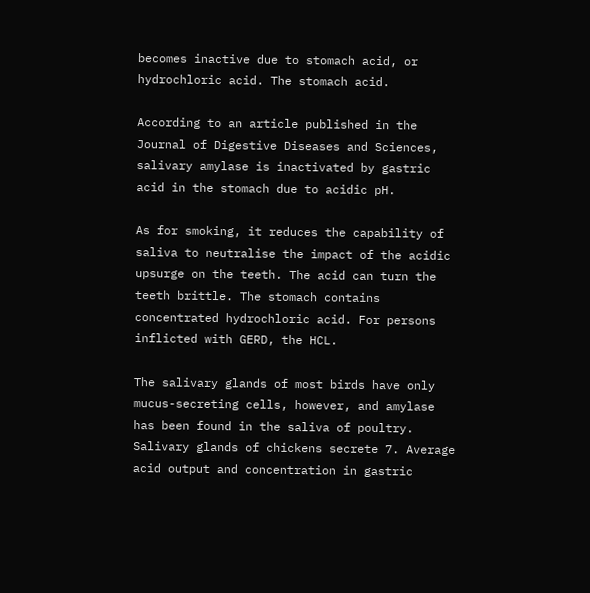becomes inactive due to stomach acid, or hydrochloric acid. The stomach acid.

According to an article published in the Journal of Digestive Diseases and Sciences, salivary amylase is inactivated by gastric acid in the stomach due to acidic pH.

As for smoking, it reduces the capability of saliva to neutralise the impact of the acidic upsurge on the teeth. The acid can turn the teeth brittle. The stomach contains concentrated hydrochloric acid. For persons inflicted with GERD, the HCL.

The salivary glands of most birds have only mucus-secreting cells, however, and amylase has been found in the saliva of poultry. Salivary glands of chickens secrete 7. Average acid output and concentration in gastric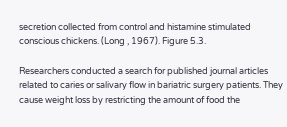secretion collected from control and histamine stimulated conscious chickens. (Long , 1967). Figure 5.3.

Researchers conducted a search for published journal articles related to caries or salivary flow in bariatric surgery patients. They cause weight loss by restricting the amount of food the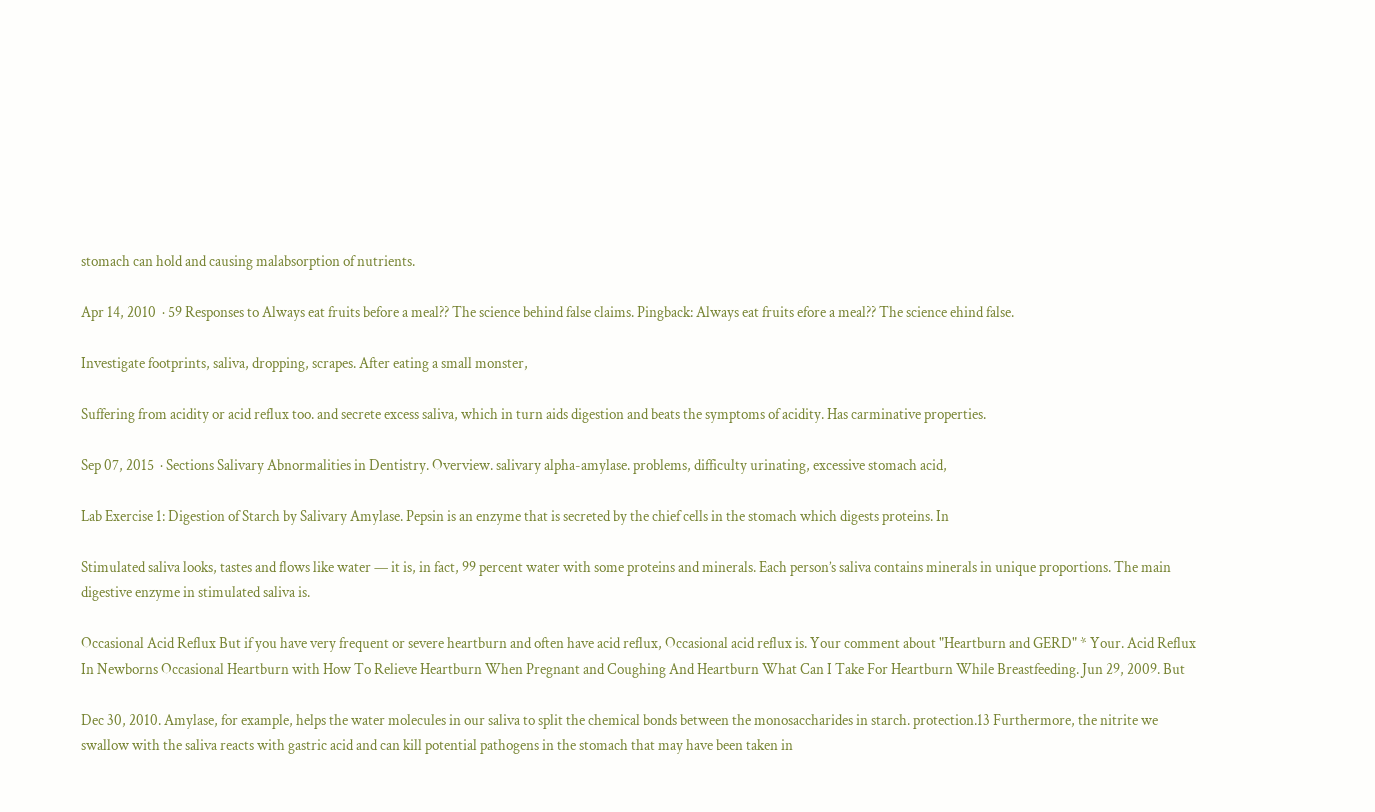stomach can hold and causing malabsorption of nutrients.

Apr 14, 2010  · 59 Responses to Always eat fruits before a meal?? The science behind false claims. Pingback: Always eat fruits efore a meal?? The science ehind false.

Investigate footprints, saliva, dropping, scrapes. After eating a small monster,

Suffering from acidity or acid reflux too. and secrete excess saliva, which in turn aids digestion and beats the symptoms of acidity. Has carminative properties.

Sep 07, 2015  · Sections Salivary Abnormalities in Dentistry. Overview. salivary alpha-amylase. problems, difficulty urinating, excessive stomach acid,

Lab Exercise 1: Digestion of Starch by Salivary Amylase. Pepsin is an enzyme that is secreted by the chief cells in the stomach which digests proteins. In

Stimulated saliva looks, tastes and flows like water — it is, in fact, 99 percent water with some proteins and minerals. Each person’s saliva contains minerals in unique proportions. The main digestive enzyme in stimulated saliva is.

Occasional Acid Reflux But if you have very frequent or severe heartburn and often have acid reflux, Occasional acid reflux is. Your comment about "Heartburn and GERD" * Your. Acid Reflux In Newborns Occasional Heartburn with How To Relieve Heartburn When Pregnant and Coughing And Heartburn What Can I Take For Heartburn While Breastfeeding. Jun 29, 2009. But

Dec 30, 2010. Amylase, for example, helps the water molecules in our saliva to split the chemical bonds between the monosaccharides in starch. protection.13 Furthermore, the nitrite we swallow with the saliva reacts with gastric acid and can kill potential pathogens in the stomach that may have been taken in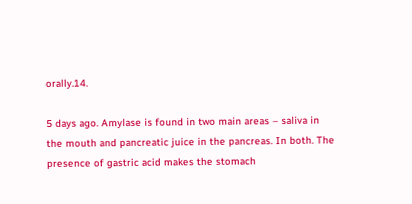orally.14.

5 days ago. Amylase is found in two main areas – saliva in the mouth and pancreatic juice in the pancreas. In both. The presence of gastric acid makes the stomach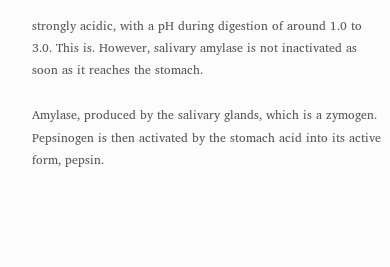strongly acidic, with a pH during digestion of around 1.0 to 3.0. This is. However, salivary amylase is not inactivated as soon as it reaches the stomach.

Amylase, produced by the salivary glands, which is a zymogen. Pepsinogen is then activated by the stomach acid into its active form, pepsin.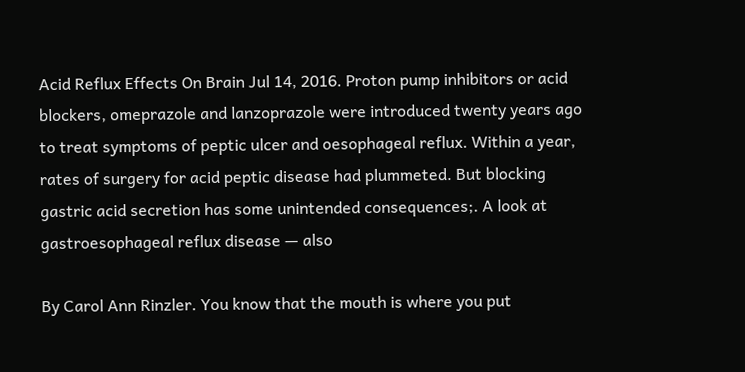Acid Reflux Effects On Brain Jul 14, 2016. Proton pump inhibitors or acid blockers, omeprazole and lanzoprazole were introduced twenty years ago to treat symptoms of peptic ulcer and oesophageal reflux. Within a year, rates of surgery for acid peptic disease had plummeted. But blocking gastric acid secretion has some unintended consequences;. A look at gastroesophageal reflux disease — also

By Carol Ann Rinzler. You know that the mouth is where you put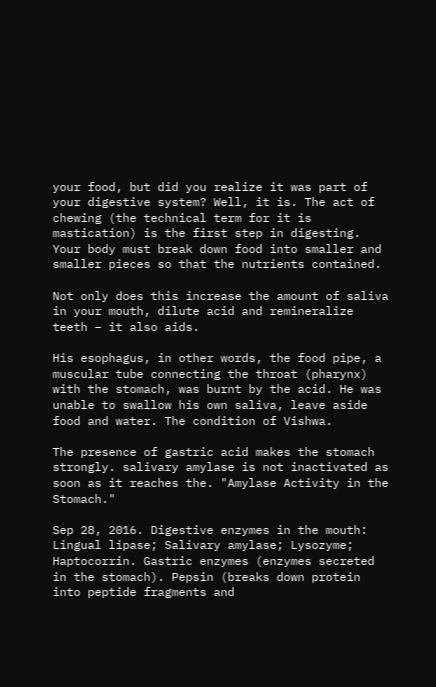your food, but did you realize it was part of your digestive system? Well, it is. The act of chewing (the technical term for it is mastication) is the first step in digesting. Your body must break down food into smaller and smaller pieces so that the nutrients contained.

Not only does this increase the amount of saliva in your mouth, dilute acid and remineralize teeth – it also aids.

His esophagus, in other words, the food pipe, a muscular tube connecting the throat (pharynx) with the stomach, was burnt by the acid. He was unable to swallow his own saliva, leave aside food and water. The condition of Vishwa.

The presence of gastric acid makes the stomach strongly. salivary amylase is not inactivated as soon as it reaches the. "Amylase Activity in the Stomach."

Sep 28, 2016. Digestive enzymes in the mouth: Lingual lipase; Salivary amylase; Lysozyme; Haptocorrin. Gastric enzymes (enzymes secreted in the stomach). Pepsin (breaks down protein into peptide fragments and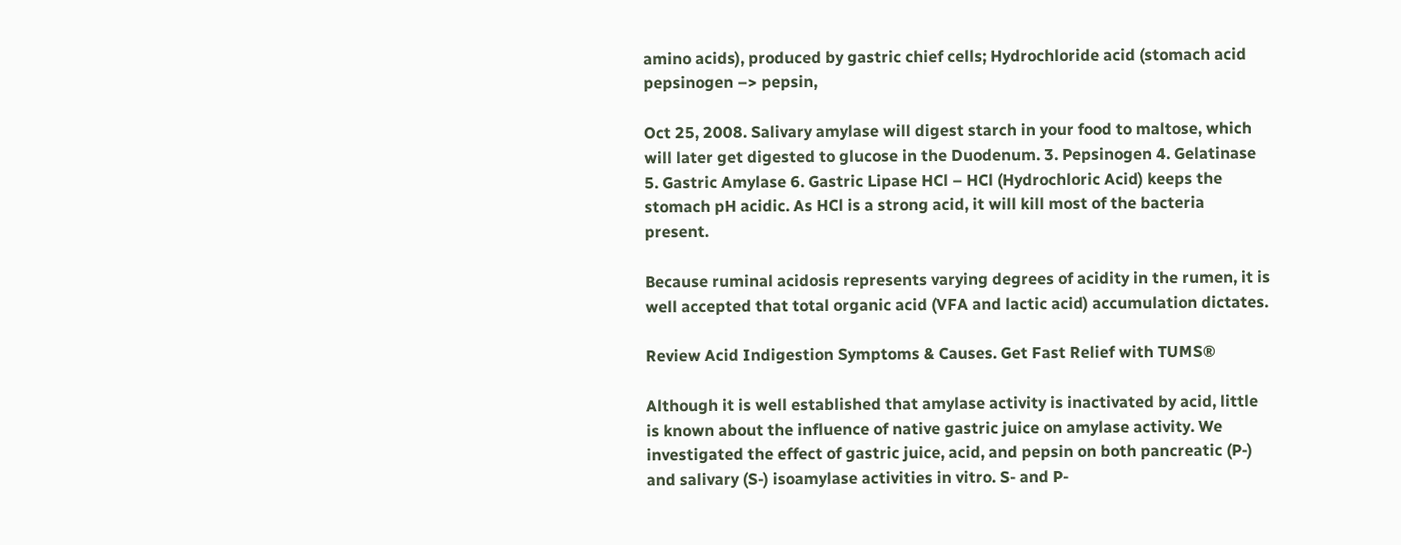amino acids), produced by gastric chief cells; Hydrochloride acid (stomach acid pepsinogen –> pepsin,

Oct 25, 2008. Salivary amylase will digest starch in your food to maltose, which will later get digested to glucose in the Duodenum. 3. Pepsinogen 4. Gelatinase 5. Gastric Amylase 6. Gastric Lipase HCl – HCl (Hydrochloric Acid) keeps the stomach pH acidic. As HCl is a strong acid, it will kill most of the bacteria present.

Because ruminal acidosis represents varying degrees of acidity in the rumen, it is well accepted that total organic acid (VFA and lactic acid) accumulation dictates.

Review Acid Indigestion Symptoms & Causes. Get Fast Relief with TUMS®

Although it is well established that amylase activity is inactivated by acid, little is known about the influence of native gastric juice on amylase activity. We investigated the effect of gastric juice, acid, and pepsin on both pancreatic (P-) and salivary (S-) isoamylase activities in vitro. S- and P-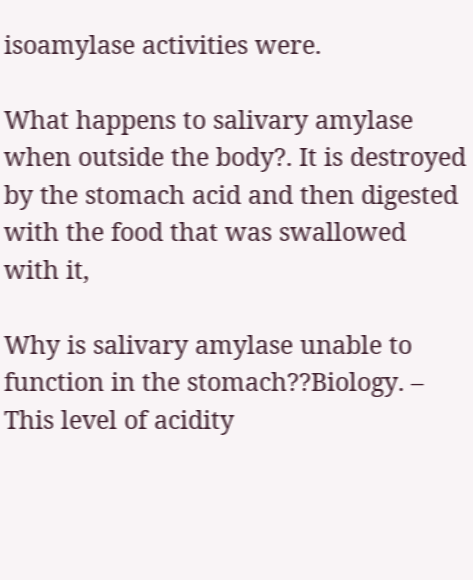isoamylase activities were.

What happens to salivary amylase when outside the body?. It is destroyed by the stomach acid and then digested with the food that was swallowed with it,

Why is salivary amylase unable to function in the stomach??Biology. – This level of acidity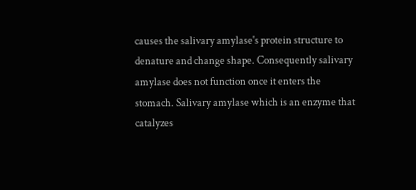causes the salivary amylase's protein structure to denature and change shape. Consequently salivary amylase does not function once it enters the stomach. Salivary amylase which is an enzyme that catalyzes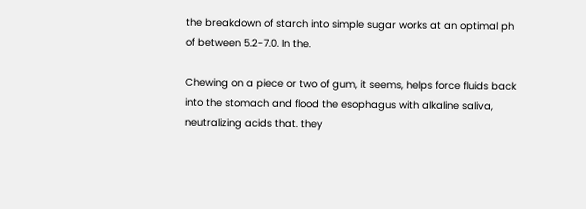the breakdown of starch into simple sugar works at an optimal ph of between 5.2-7.0. In the.

Chewing on a piece or two of gum, it seems, helps force fluids back into the stomach and flood the esophagus with alkaline saliva, neutralizing acids that. they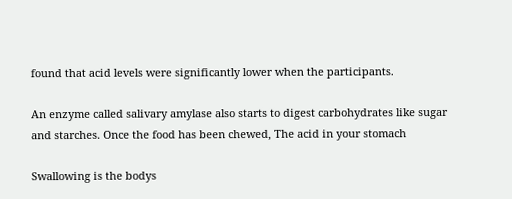found that acid levels were significantly lower when the participants.

An enzyme called salivary amylase also starts to digest carbohydrates like sugar and starches. Once the food has been chewed, The acid in your stomach

Swallowing is the bodys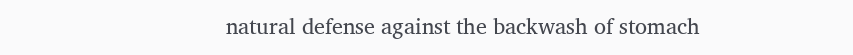natural defense against the backwash of stomach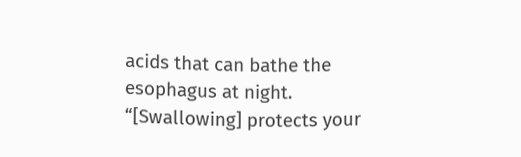acids that can bathe the esophagus at night. “[Swallowing] protects your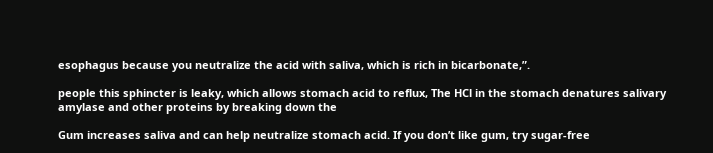esophagus because you neutralize the acid with saliva, which is rich in bicarbonate,”.

people this sphincter is leaky, which allows stomach acid to reflux, The HCl in the stomach denatures salivary amylase and other proteins by breaking down the

Gum increases saliva and can help neutralize stomach acid. If you don’t like gum, try sugar-free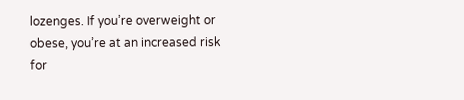lozenges. If you’re overweight or obese, you’re at an increased risk for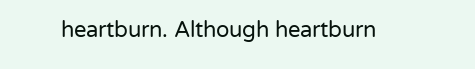heartburn. Although heartburn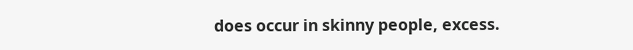does occur in skinny people, excess.